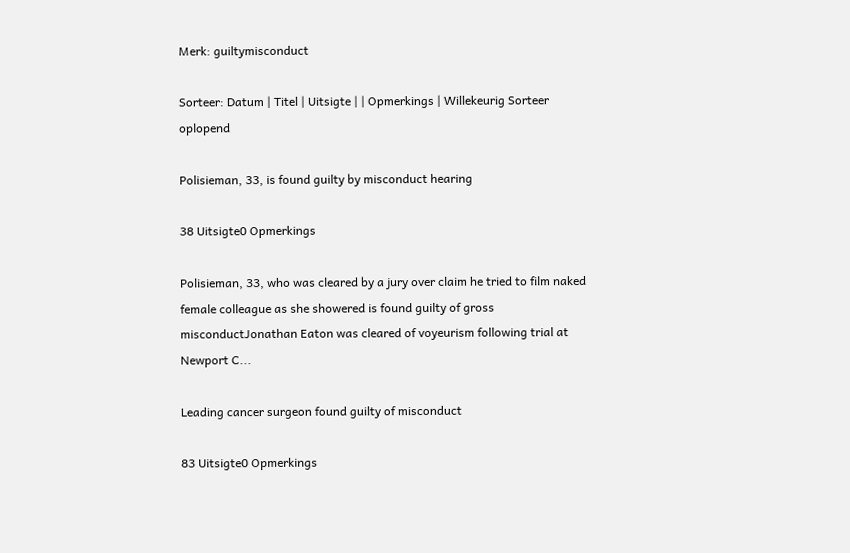Merk: guiltymisconduct

Sorteer: Datum | Titel | Uitsigte | | Opmerkings | Willekeurig Sorteer oplopend

Polisieman, 33, is found guilty by misconduct hearing

38 Uitsigte0 Opmerkings

Polisieman, 33, who was cleared by a jury over claim he tried to film naked female colleague as she showered is found guilty of gross misconductJonathan Eaton was cleared of voyeurism following trial at Newport C...

Leading cancer surgeon found guilty of misconduct

83 Uitsigte0 Opmerkings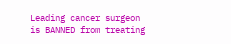Leading cancer surgeon is BANNED from treating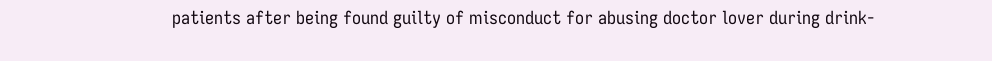patients after being found guilty of misconduct for abusing doctor lover during drink-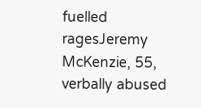fuelled ragesJeremy McKenzie, 55, verbally abused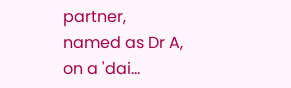partner, named as Dr A, on a 'dai...